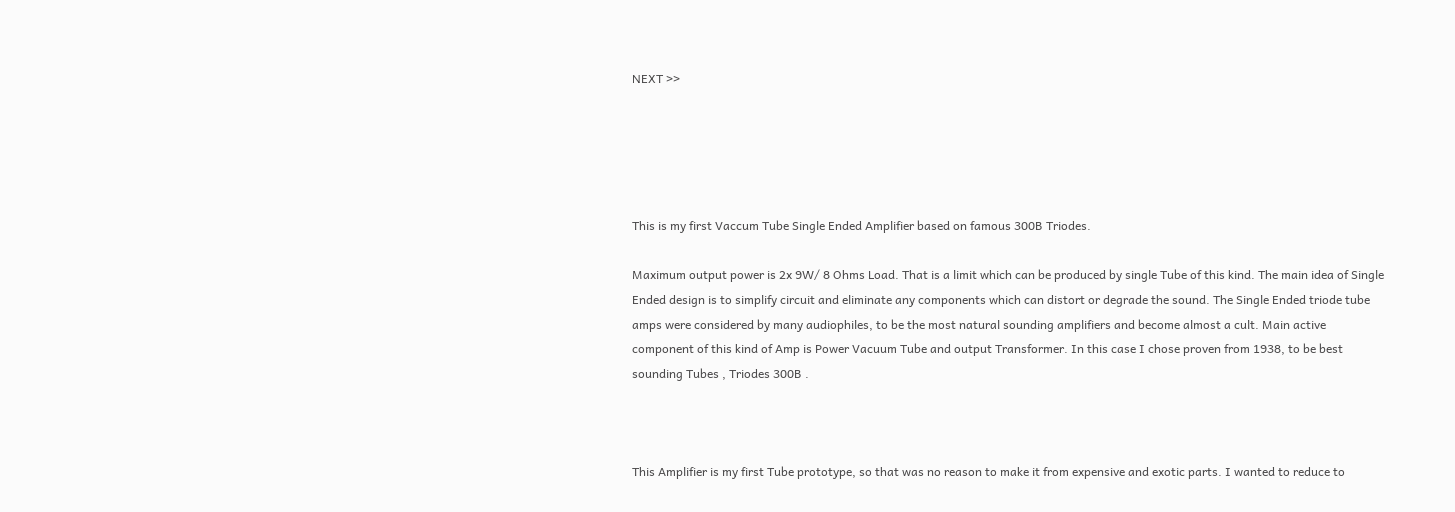NEXT >>





This is my first Vaccum Tube Single Ended Amplifier based on famous 300B Triodes.

Maximum output power is 2x 9W/ 8 Ohms Load. That is a limit which can be produced by single Tube of this kind. The main idea of Single Ended design is to simplify circuit and eliminate any components which can distort or degrade the sound. The Single Ended triode tube amps were considered by many audiophiles, to be the most natural sounding amplifiers and become almost a cult. Main active component of this kind of Amp is Power Vacuum Tube and output Transformer. In this case I chose proven from 1938, to be best sounding Tubes , Triodes 300B .



This Amplifier is my first Tube prototype, so that was no reason to make it from expensive and exotic parts. I wanted to reduce to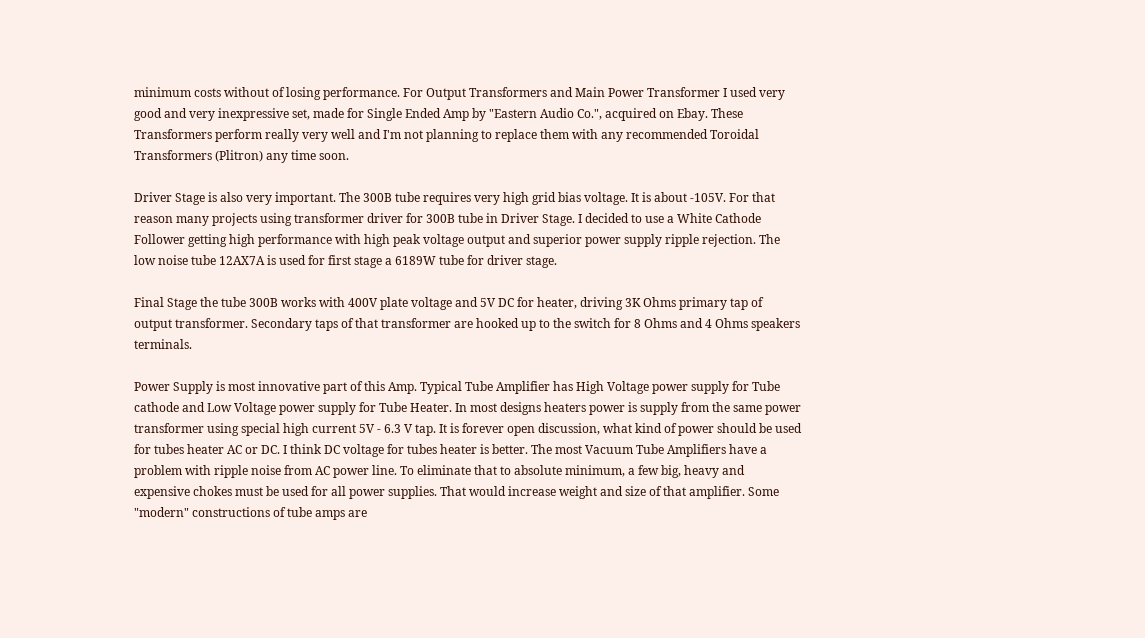minimum costs without of losing performance. For Output Transformers and Main Power Transformer I used very good and very inexpressive set, made for Single Ended Amp by "Eastern Audio Co.", acquired on Ebay. These Transformers perform really very well and I'm not planning to replace them with any recommended Toroidal Transformers (Plitron) any time soon.

Driver Stage is also very important. The 300B tube requires very high grid bias voltage. It is about -105V. For that reason many projects using transformer driver for 300B tube in Driver Stage. I decided to use a White Cathode Follower getting high performance with high peak voltage output and superior power supply ripple rejection. The low noise tube 12AX7A is used for first stage a 6189W tube for driver stage.

Final Stage the tube 300B works with 400V plate voltage and 5V DC for heater, driving 3K Ohms primary tap of output transformer. Secondary taps of that transformer are hooked up to the switch for 8 Ohms and 4 Ohms speakers terminals.

Power Supply is most innovative part of this Amp. Typical Tube Amplifier has High Voltage power supply for Tube cathode and Low Voltage power supply for Tube Heater. In most designs heaters power is supply from the same power transformer using special high current 5V - 6.3 V tap. It is forever open discussion, what kind of power should be used for tubes heater AC or DC. I think DC voltage for tubes heater is better. The most Vacuum Tube Amplifiers have a problem with ripple noise from AC power line. To eliminate that to absolute minimum, a few big, heavy and expensive chokes must be used for all power supplies. That would increase weight and size of that amplifier. Some "modern" constructions of tube amps are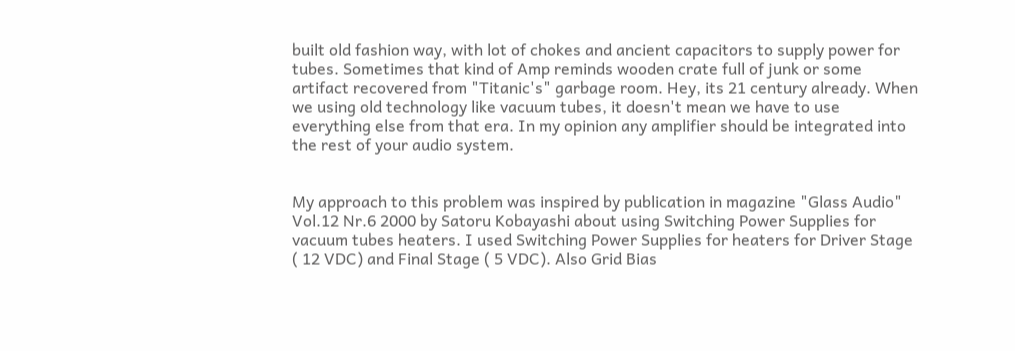built old fashion way, with lot of chokes and ancient capacitors to supply power for tubes. Sometimes that kind of Amp reminds wooden crate full of junk or some artifact recovered from "Titanic's" garbage room. Hey, its 21 century already. When we using old technology like vacuum tubes, it doesn't mean we have to use everything else from that era. In my opinion any amplifier should be integrated into the rest of your audio system.


My approach to this problem was inspired by publication in magazine "Glass Audio" Vol.12 Nr.6 2000 by Satoru Kobayashi about using Switching Power Supplies for vacuum tubes heaters. I used Switching Power Supplies for heaters for Driver Stage ( 12 VDC) and Final Stage ( 5 VDC). Also Grid Bias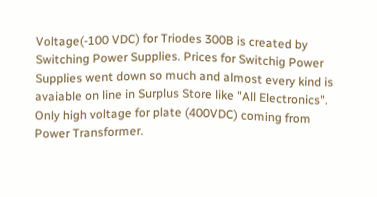Voltage(-100 VDC) for Triodes 300B is created by Switching Power Supplies. Prices for Switchig Power Supplies went down so much and almost every kind is avaiable on line in Surplus Store like "All Electronics". Only high voltage for plate (400VDC) coming from Power Transformer.